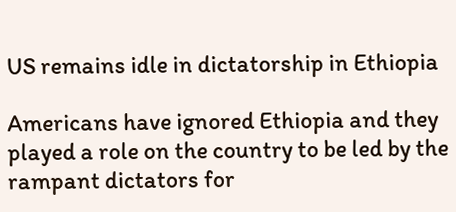US remains idle in dictatorship in Ethiopia

Americans have ignored Ethiopia and they played a role on the country to be led by the rampant dictators for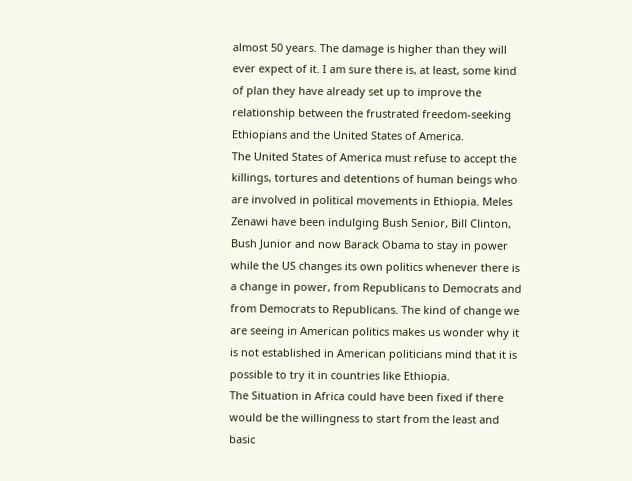almost 50 years. The damage is higher than they will ever expect of it. I am sure there is, at least, some kind of plan they have already set up to improve the relationship between the frustrated freedom-seeking Ethiopians and the United States of America.
The United States of America must refuse to accept the killings, tortures and detentions of human beings who are involved in political movements in Ethiopia. Meles Zenawi have been indulging Bush Senior, Bill Clinton, Bush Junior and now Barack Obama to stay in power while the US changes its own politics whenever there is a change in power, from Republicans to Democrats and from Democrats to Republicans. The kind of change we are seeing in American politics makes us wonder why it is not established in American politicians mind that it is possible to try it in countries like Ethiopia.
The Situation in Africa could have been fixed if there would be the willingness to start from the least and basic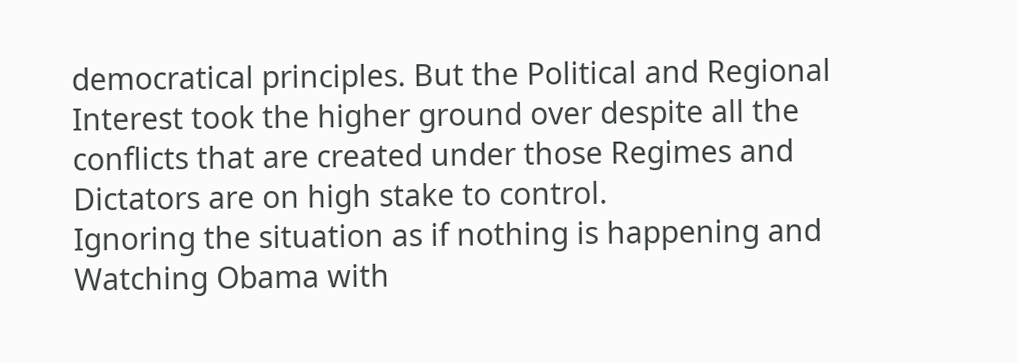democratical principles. But the Political and Regional Interest took the higher ground over despite all the conflicts that are created under those Regimes and Dictators are on high stake to control.
Ignoring the situation as if nothing is happening and Watching Obama with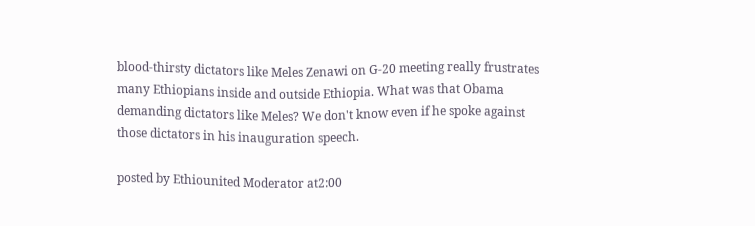blood-thirsty dictators like Meles Zenawi on G-20 meeting really frustrates many Ethiopians inside and outside Ethiopia. What was that Obama demanding dictators like Meles? We don't know even if he spoke against those dictators in his inauguration speech.

posted by Ethiounited Moderator at2:00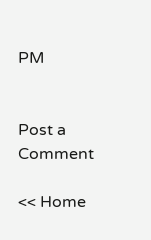PM


Post a Comment

<< Home